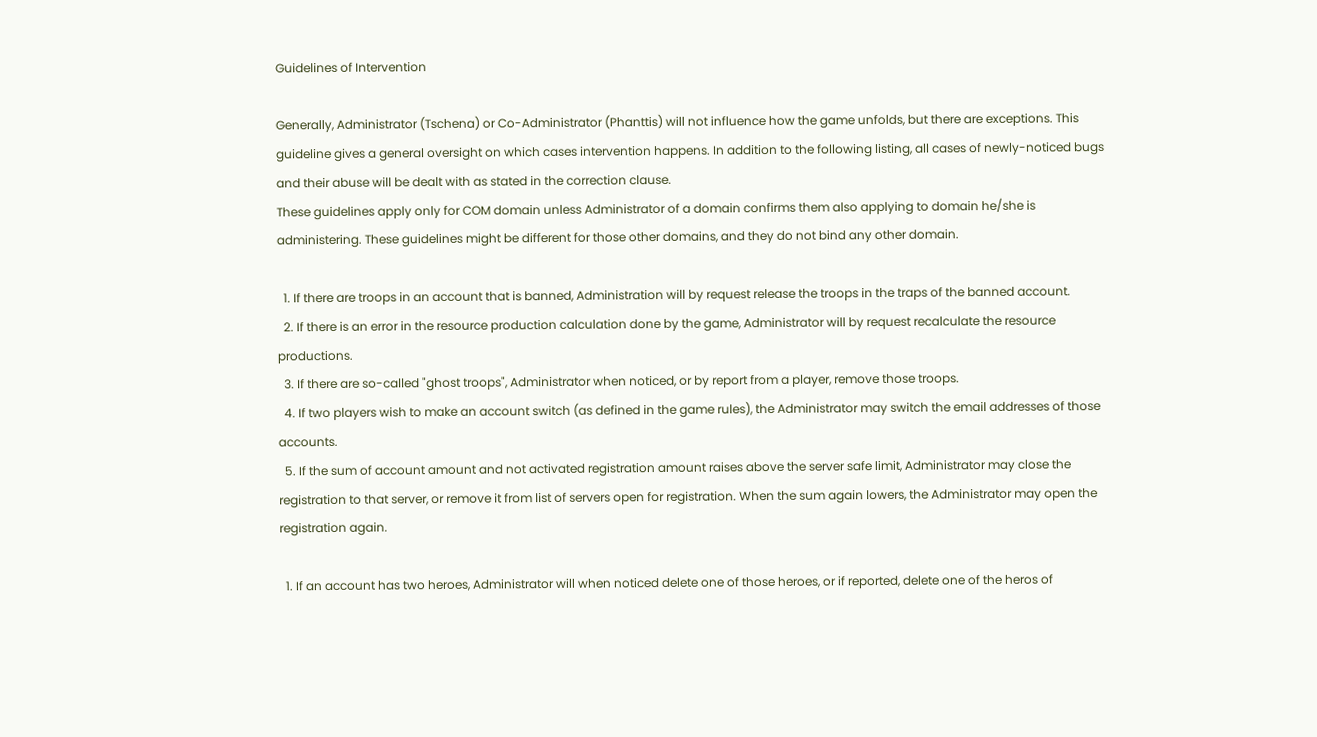Guidelines of Intervention

Generally, Administrator (Tschena) or Co-Administrator (Phanttis) will not influence how the game unfolds, but there are exceptions. This guideline gives a general oversight on which cases intervention happens. In addition to the following listing, all cases of newly-noticed bugs and their abuse will be dealt with as stated in the correction clause.
These guidelines apply only for COM domain unless Administrator of a domain confirms them also applying to domain he/she is administering. These guidelines might be different for those other domains, and they do not bind any other domain.

  1. If there are troops in an account that is banned, Administration will by request release the troops in the traps of the banned account.
  2. If there is an error in the resource production calculation done by the game, Administrator will by request recalculate the resource productions.
  3. If there are so-called "ghost troops", Administrator when noticed, or by report from a player, remove those troops.
  4. If two players wish to make an account switch (as defined in the game rules), the Administrator may switch the email addresses of those accounts.
  5. If the sum of account amount and not activated registration amount raises above the server safe limit, Administrator may close the registration to that server, or remove it from list of servers open for registration. When the sum again lowers, the Administrator may open the registration again.

  1. If an account has two heroes, Administrator will when noticed delete one of those heroes, or if reported, delete one of the heros of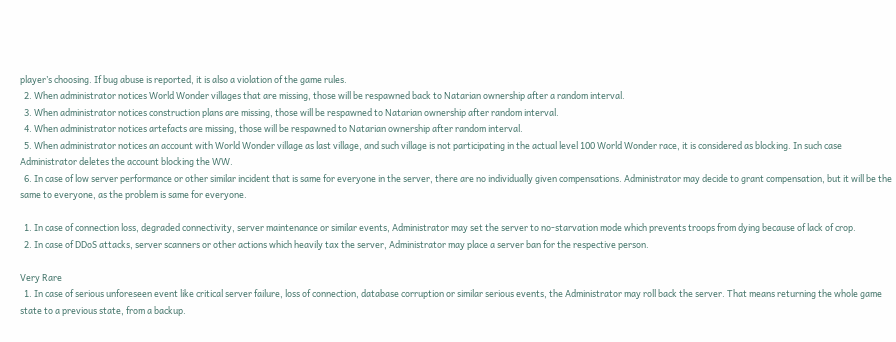player’s choosing. If bug abuse is reported, it is also a violation of the game rules.
  2. When administrator notices World Wonder villages that are missing, those will be respawned back to Natarian ownership after a random interval.
  3. When administrator notices construction plans are missing, those will be respawned to Natarian ownership after random interval.
  4. When administrator notices artefacts are missing, those will be respawned to Natarian ownership after random interval.
  5. When administrator notices an account with World Wonder village as last village, and such village is not participating in the actual level 100 World Wonder race, it is considered as blocking. In such case Administrator deletes the account blocking the WW.
  6. In case of low server performance or other similar incident that is same for everyone in the server, there are no individually given compensations. Administrator may decide to grant compensation, but it will be the same to everyone, as the problem is same for everyone.

  1. In case of connection loss, degraded connectivity, server maintenance or similar events, Administrator may set the server to no-starvation mode which prevents troops from dying because of lack of crop.
  2. In case of DDoS attacks, server scanners or other actions which heavily tax the server, Administrator may place a server ban for the respective person.

Very Rare
  1. In case of serious unforeseen event like critical server failure, loss of connection, database corruption or similar serious events, the Administrator may roll back the server. That means returning the whole game state to a previous state, from a backup.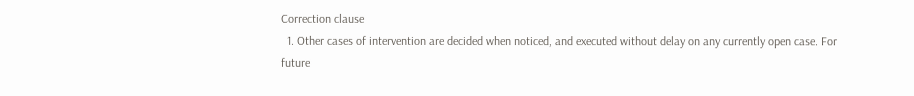Correction clause
  1. Other cases of intervention are decided when noticed, and executed without delay on any currently open case. For future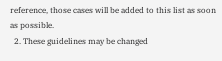reference, those cases will be added to this list as soon as possible.
  2. These guidelines may be changed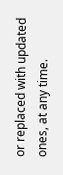or replaced with updated ones, at any time.